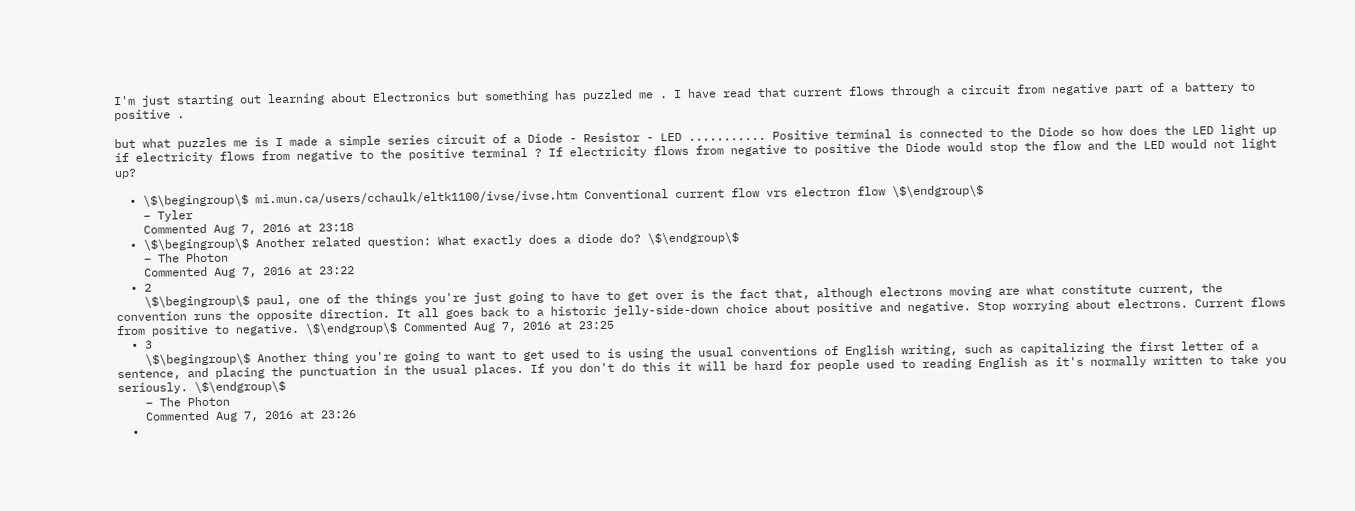I'm just starting out learning about Electronics but something has puzzled me . I have read that current flows through a circuit from negative part of a battery to positive .

but what puzzles me is I made a simple series circuit of a Diode - Resistor - LED ........... Positive terminal is connected to the Diode so how does the LED light up if electricity flows from negative to the positive terminal ? If electricity flows from negative to positive the Diode would stop the flow and the LED would not light up?

  • \$\begingroup\$ mi.mun.ca/users/cchaulk/eltk1100/ivse/ivse.htm Conventional current flow vrs electron flow \$\endgroup\$
    – Tyler
    Commented Aug 7, 2016 at 23:18
  • \$\begingroup\$ Another related question: What exactly does a diode do? \$\endgroup\$
    – The Photon
    Commented Aug 7, 2016 at 23:22
  • 2
    \$\begingroup\$ paul, one of the things you're just going to have to get over is the fact that, although electrons moving are what constitute current, the convention runs the opposite direction. It all goes back to a historic jelly-side-down choice about positive and negative. Stop worrying about electrons. Current flows from positive to negative. \$\endgroup\$ Commented Aug 7, 2016 at 23:25
  • 3
    \$\begingroup\$ Another thing you're going to want to get used to is using the usual conventions of English writing, such as capitalizing the first letter of a sentence, and placing the punctuation in the usual places. If you don't do this it will be hard for people used to reading English as it's normally written to take you seriously. \$\endgroup\$
    – The Photon
    Commented Aug 7, 2016 at 23:26
  •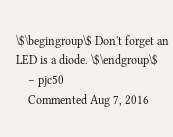\$\begingroup\$ Don't forget an LED is a diode. \$\endgroup\$
    – pjc50
    Commented Aug 7, 2016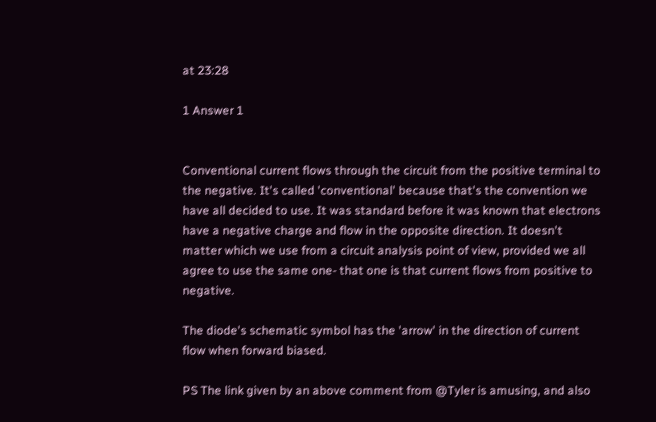at 23:28

1 Answer 1


Conventional current flows through the circuit from the positive terminal to the negative. It's called 'conventional' because that's the convention we have all decided to use. It was standard before it was known that electrons have a negative charge and flow in the opposite direction. It doesn't matter which we use from a circuit analysis point of view, provided we all agree to use the same one- that one is that current flows from positive to negative.

The diode's schematic symbol has the 'arrow' in the direction of current flow when forward biased.

PS The link given by an above comment from @Tyler is amusing, and also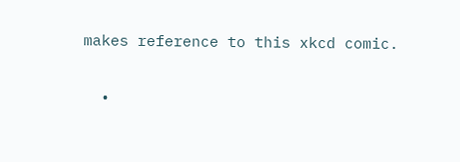makes reference to this xkcd comic.

  •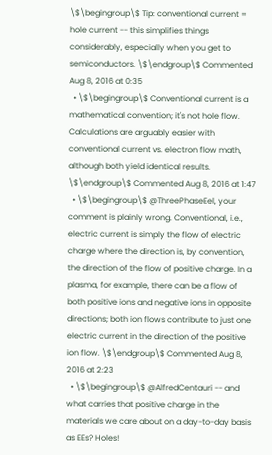\$\begingroup\$ Tip: conventional current = hole current -- this simplifies things considerably, especially when you get to semiconductors. \$\endgroup\$ Commented Aug 8, 2016 at 0:35
  • \$\begingroup\$ Conventional current is a mathematical convention; it's not hole flow. Calculations are arguably easier with conventional current vs. electron flow math, although both yield identical results. \$\endgroup\$ Commented Aug 8, 2016 at 1:47
  • \$\begingroup\$ @ThreePhaseEel, your comment is plainly wrong. Conventional, i.e., electric current is simply the flow of electric charge where the direction is, by convention, the direction of the flow of positive charge. In a plasma, for example, there can be a flow of both positive ions and negative ions in opposite directions; both ion flows contribute to just one electric current in the direction of the positive ion flow. \$\endgroup\$ Commented Aug 8, 2016 at 2:23
  • \$\begingroup\$ @AlfredCentauri -- and what carries that positive charge in the materials we care about on a day-to-day basis as EEs? Holes!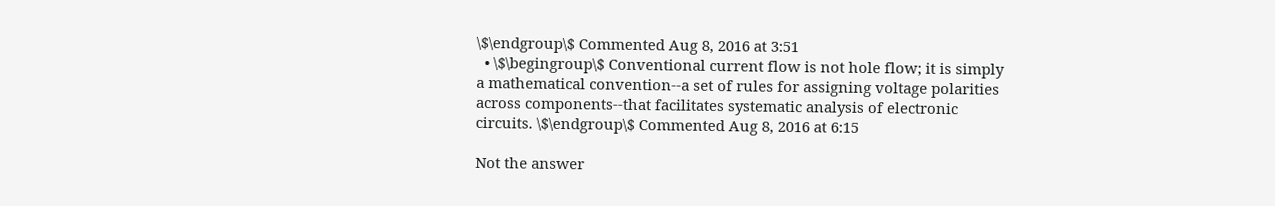\$\endgroup\$ Commented Aug 8, 2016 at 3:51
  • \$\begingroup\$ Conventional current flow is not hole flow; it is simply a mathematical convention--a set of rules for assigning voltage polarities across components--that facilitates systematic analysis of electronic circuits. \$\endgroup\$ Commented Aug 8, 2016 at 6:15

Not the answer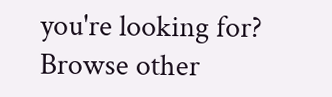you're looking for? Browse other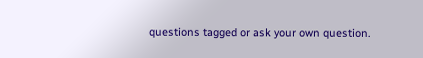questions tagged or ask your own question.